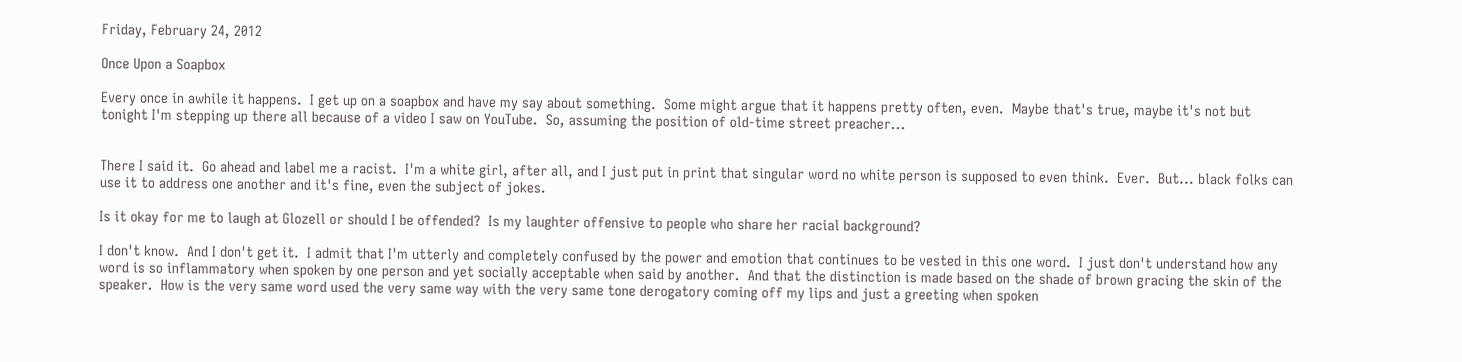Friday, February 24, 2012

Once Upon a Soapbox

Every once in awhile it happens.  I get up on a soapbox and have my say about something.  Some might argue that it happens pretty often, even.  Maybe that's true, maybe it's not but tonight I'm stepping up there all because of a video I saw on YouTube.  So, assuming the position of old-time street preacher...


There I said it.  Go ahead and label me a racist.  I'm a white girl, after all, and I just put in print that singular word no white person is supposed to even think.  Ever.  But... black folks can use it to address one another and it's fine, even the subject of jokes.

Is it okay for me to laugh at Glozell or should I be offended?  Is my laughter offensive to people who share her racial background?

I don't know.  And I don't get it.  I admit that I'm utterly and completely confused by the power and emotion that continues to be vested in this one word.  I just don't understand how any word is so inflammatory when spoken by one person and yet socially acceptable when said by another.  And that the distinction is made based on the shade of brown gracing the skin of the speaker.  How is the very same word used the very same way with the very same tone derogatory coming off my lips and just a greeting when spoken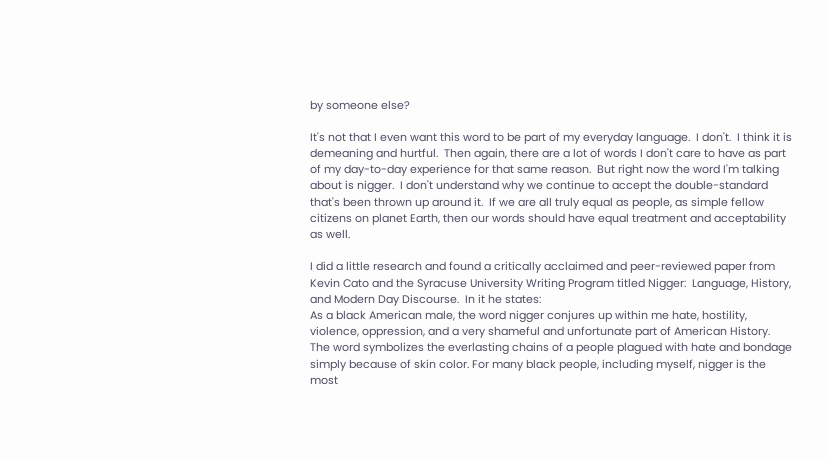by someone else?

It's not that I even want this word to be part of my everyday language.  I don't.  I think it is demeaning and hurtful.  Then again, there are a lot of words I don't care to have as part of my day-to-day experience for that same reason.  But right now the word I'm talking about is nigger.  I don't understand why we continue to accept the double-standard that's been thrown up around it.  If we are all truly equal as people, as simple fellow citizens on planet Earth, then our words should have equal treatment and acceptability as well.

I did a little research and found a critically acclaimed and peer-reviewed paper from Kevin Cato and the Syracuse University Writing Program titled Nigger:  Language, History, and Modern Day Discourse.  In it he states:
As a black American male, the word nigger conjures up within me hate, hostility, violence, oppression, and a very shameful and unfortunate part of American History. The word symbolizes the everlasting chains of a people plagued with hate and bondage simply because of skin color. For many black people, including myself, nigger is the most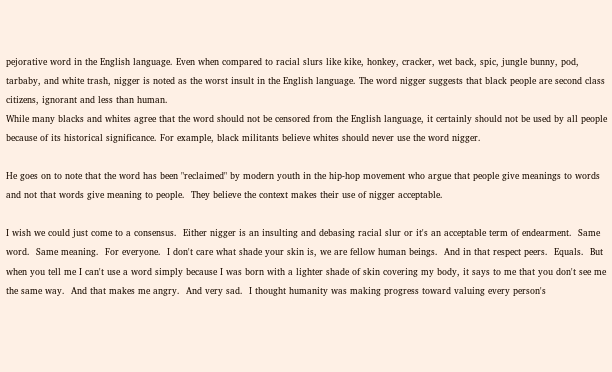pejorative word in the English language. Even when compared to racial slurs like kike, honkey, cracker, wet back, spic, jungle bunny, pod, tarbaby, and white trash, nigger is noted as the worst insult in the English language. The word nigger suggests that black people are second class citizens, ignorant and less than human.
While many blacks and whites agree that the word should not be censored from the English language, it certainly should not be used by all people because of its historical significance. For example, black militants believe whites should never use the word nigger.

He goes on to note that the word has been "reclaimed" by modern youth in the hip-hop movement who argue that people give meanings to words and not that words give meaning to people.  They believe the context makes their use of nigger acceptable.

I wish we could just come to a consensus.  Either nigger is an insulting and debasing racial slur or it's an acceptable term of endearment.  Same word.  Same meaning.  For everyone.  I don't care what shade your skin is, we are fellow human beings.  And in that respect peers.  Equals.  But when you tell me I can't use a word simply because I was born with a lighter shade of skin covering my body, it says to me that you don't see me the same way.  And that makes me angry.  And very sad.  I thought humanity was making progress toward valuing every person's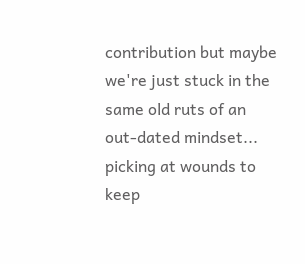contribution but maybe we're just stuck in the same old ruts of an out-dated mindset... picking at wounds to keep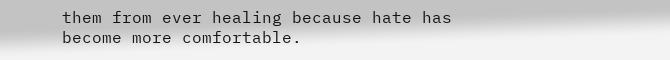them from ever healing because hate has become more comfortable.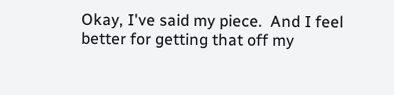Okay, I've said my piece.  And I feel better for getting that off my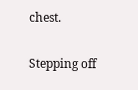chest.

Stepping off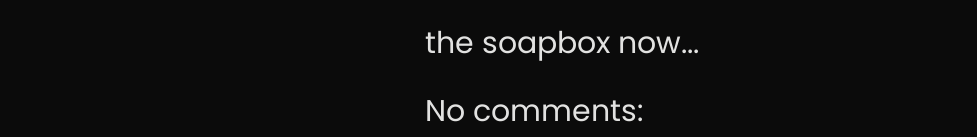the soapbox now...

No comments: